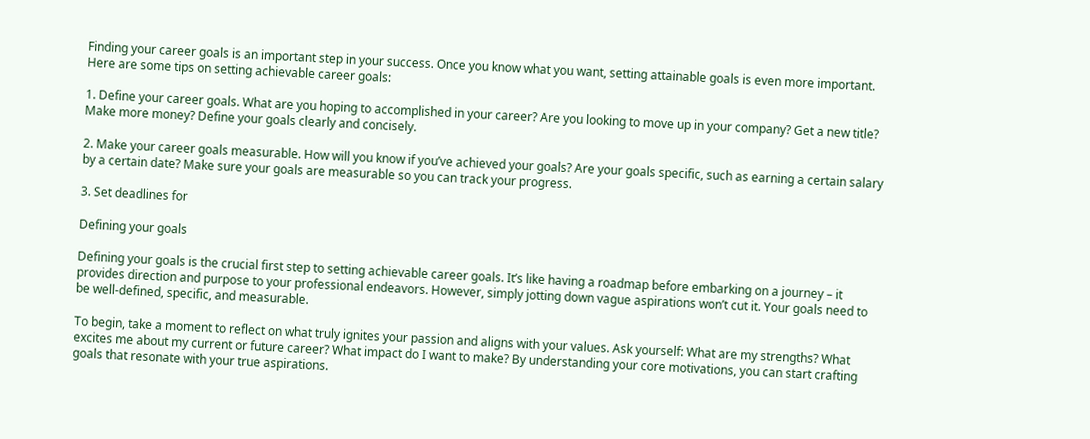Finding your career goals is an important step in your success. Once you know what you want, setting attainable goals is even more important. Here are some tips on setting achievable career goals:

1. Define your career goals. What are you hoping to accomplished in your career? Are you looking to move up in your company? Get a new title? Make more money? Define your goals clearly and concisely.

2. Make your career goals measurable. How will you know if you’ve achieved your goals? Are your goals specific, such as earning a certain salary by a certain date? Make sure your goals are measurable so you can track your progress.

3. Set deadlines for

Defining your goals

Defining your goals is the crucial first step to setting achievable career goals. It’s like having a roadmap before embarking on a journey – it provides direction and purpose to your professional endeavors. However, simply jotting down vague aspirations won’t cut it. Your goals need to be well-defined, specific, and measurable.

To begin, take a moment to reflect on what truly ignites your passion and aligns with your values. Ask yourself: What are my strengths? What excites me about my current or future career? What impact do I want to make? By understanding your core motivations, you can start crafting goals that resonate with your true aspirations.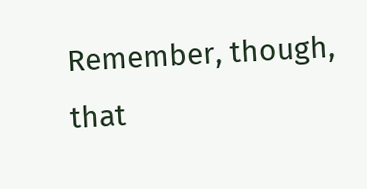Remember, though, that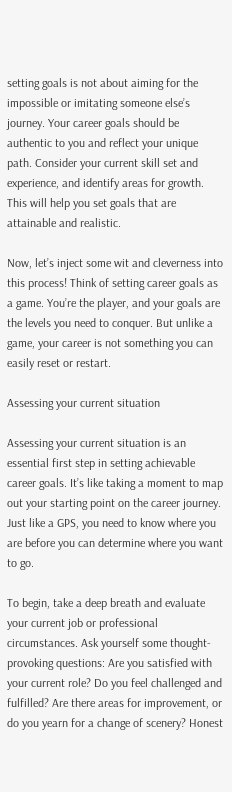setting goals is not about aiming for the impossible or imitating someone else’s journey. Your career goals should be authentic to you and reflect your unique path. Consider your current skill set and experience, and identify areas for growth. This will help you set goals that are attainable and realistic.

Now, let’s inject some wit and cleverness into this process! Think of setting career goals as a game. You’re the player, and your goals are the levels you need to conquer. But unlike a game, your career is not something you can easily reset or restart.

Assessing your current situation

Assessing your current situation is an essential first step in setting achievable career goals. It’s like taking a moment to map out your starting point on the career journey. Just like a GPS, you need to know where you are before you can determine where you want to go.

To begin, take a deep breath and evaluate your current job or professional circumstances. Ask yourself some thought-provoking questions: Are you satisfied with your current role? Do you feel challenged and fulfilled? Are there areas for improvement, or do you yearn for a change of scenery? Honest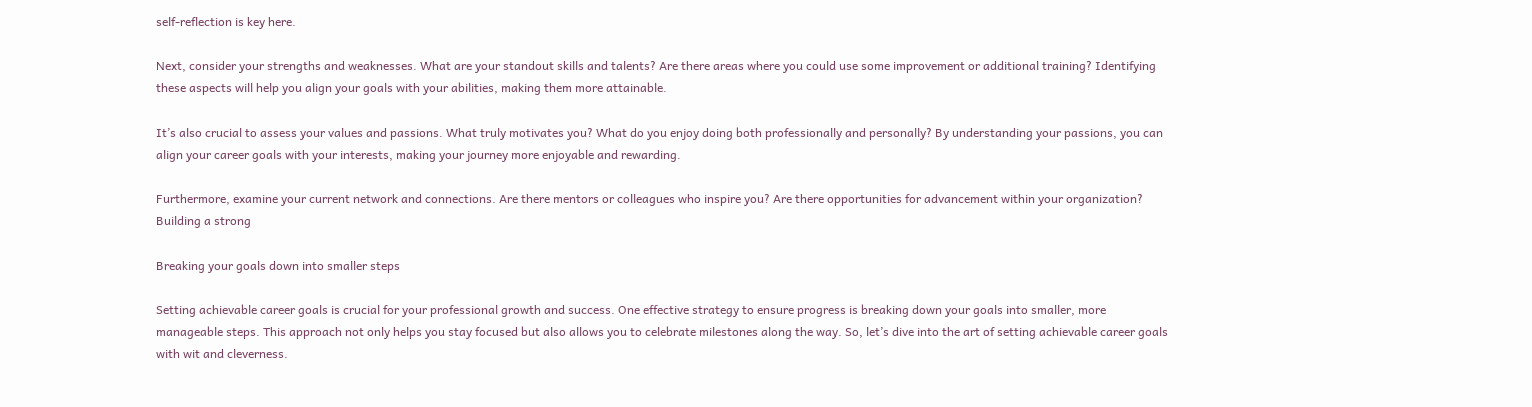self-reflection is key here.

Next, consider your strengths and weaknesses. What are your standout skills and talents? Are there areas where you could use some improvement or additional training? Identifying these aspects will help you align your goals with your abilities, making them more attainable.

It’s also crucial to assess your values and passions. What truly motivates you? What do you enjoy doing both professionally and personally? By understanding your passions, you can align your career goals with your interests, making your journey more enjoyable and rewarding.

Furthermore, examine your current network and connections. Are there mentors or colleagues who inspire you? Are there opportunities for advancement within your organization? Building a strong

Breaking your goals down into smaller steps

Setting achievable career goals is crucial for your professional growth and success. One effective strategy to ensure progress is breaking down your goals into smaller, more manageable steps. This approach not only helps you stay focused but also allows you to celebrate milestones along the way. So, let’s dive into the art of setting achievable career goals with wit and cleverness.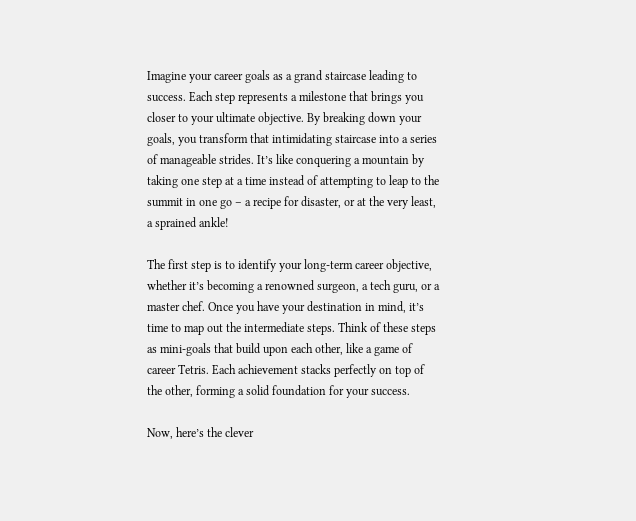Imagine your career goals as a grand staircase leading to success. Each step represents a milestone that brings you closer to your ultimate objective. By breaking down your goals, you transform that intimidating staircase into a series of manageable strides. It’s like conquering a mountain by taking one step at a time instead of attempting to leap to the summit in one go – a recipe for disaster, or at the very least, a sprained ankle!

The first step is to identify your long-term career objective, whether it’s becoming a renowned surgeon, a tech guru, or a master chef. Once you have your destination in mind, it’s time to map out the intermediate steps. Think of these steps as mini-goals that build upon each other, like a game of career Tetris. Each achievement stacks perfectly on top of the other, forming a solid foundation for your success.

Now, here’s the clever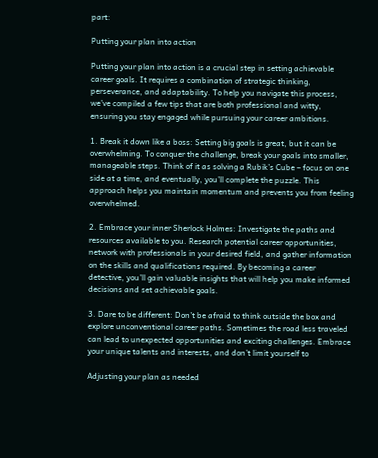part:

Putting your plan into action

Putting your plan into action is a crucial step in setting achievable career goals. It requires a combination of strategic thinking, perseverance, and adaptability. To help you navigate this process, we’ve compiled a few tips that are both professional and witty, ensuring you stay engaged while pursuing your career ambitions.

1. Break it down like a boss: Setting big goals is great, but it can be overwhelming. To conquer the challenge, break your goals into smaller, manageable steps. Think of it as solving a Rubik’s Cube – focus on one side at a time, and eventually, you’ll complete the puzzle. This approach helps you maintain momentum and prevents you from feeling overwhelmed.

2. Embrace your inner Sherlock Holmes: Investigate the paths and resources available to you. Research potential career opportunities, network with professionals in your desired field, and gather information on the skills and qualifications required. By becoming a career detective, you’ll gain valuable insights that will help you make informed decisions and set achievable goals.

3. Dare to be different: Don’t be afraid to think outside the box and explore unconventional career paths. Sometimes the road less traveled can lead to unexpected opportunities and exciting challenges. Embrace your unique talents and interests, and don’t limit yourself to

Adjusting your plan as needed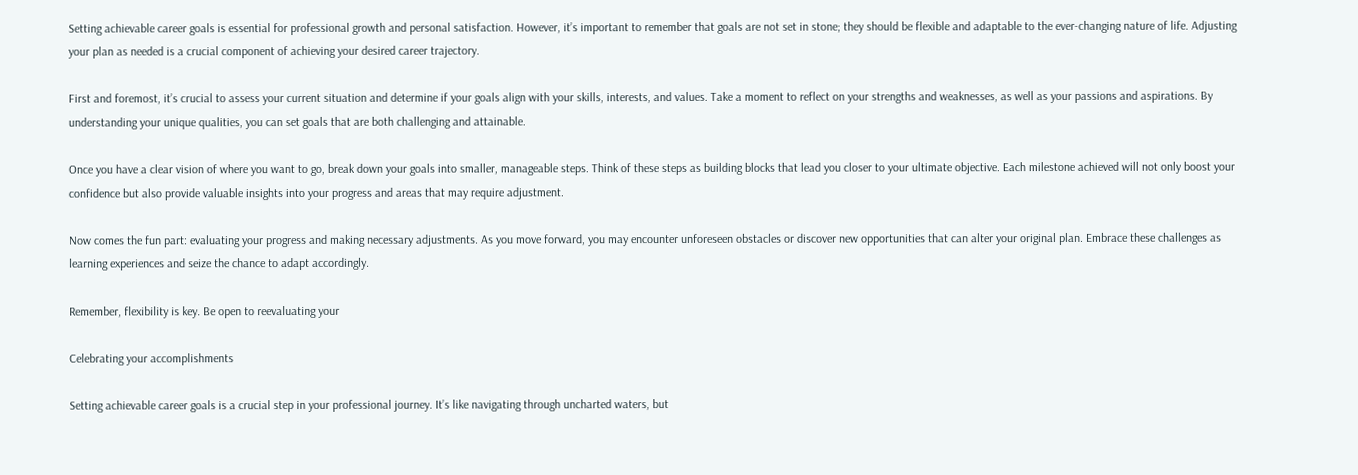Setting achievable career goals is essential for professional growth and personal satisfaction. However, it’s important to remember that goals are not set in stone; they should be flexible and adaptable to the ever-changing nature of life. Adjusting your plan as needed is a crucial component of achieving your desired career trajectory.

First and foremost, it’s crucial to assess your current situation and determine if your goals align with your skills, interests, and values. Take a moment to reflect on your strengths and weaknesses, as well as your passions and aspirations. By understanding your unique qualities, you can set goals that are both challenging and attainable.

Once you have a clear vision of where you want to go, break down your goals into smaller, manageable steps. Think of these steps as building blocks that lead you closer to your ultimate objective. Each milestone achieved will not only boost your confidence but also provide valuable insights into your progress and areas that may require adjustment.

Now comes the fun part: evaluating your progress and making necessary adjustments. As you move forward, you may encounter unforeseen obstacles or discover new opportunities that can alter your original plan. Embrace these challenges as learning experiences and seize the chance to adapt accordingly.

Remember, flexibility is key. Be open to reevaluating your

Celebrating your accomplishments

Setting achievable career goals is a crucial step in your professional journey. It’s like navigating through uncharted waters, but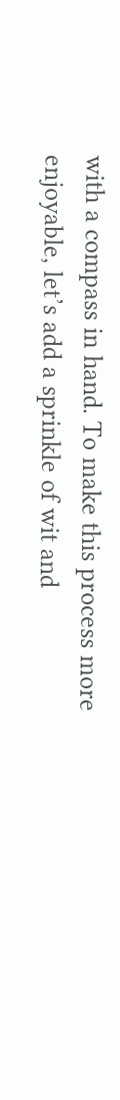with a compass in hand. To make this process more enjoyable, let’s add a sprinkle of wit and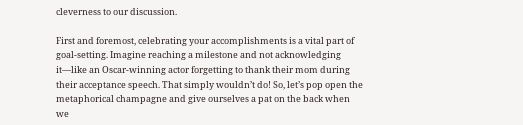cleverness to our discussion.

First and foremost, celebrating your accomplishments is a vital part of goal-setting. Imagine reaching a milestone and not acknowledging it—like an Oscar-winning actor forgetting to thank their mom during their acceptance speech. That simply wouldn’t do! So, let’s pop open the metaphorical champagne and give ourselves a pat on the back when we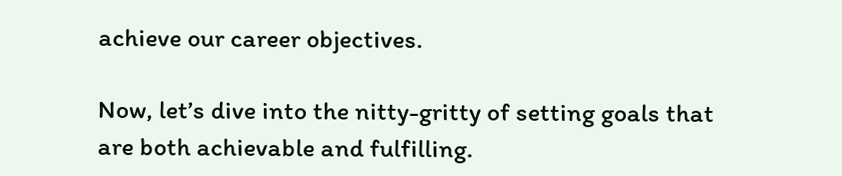achieve our career objectives.

Now, let’s dive into the nitty-gritty of setting goals that are both achievable and fulfilling.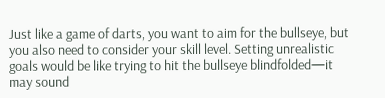Just like a game of darts, you want to aim for the bullseye, but you also need to consider your skill level. Setting unrealistic goals would be like trying to hit the bullseye blindfolded—it may sound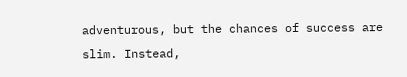adventurous, but the chances of success are slim. Instead,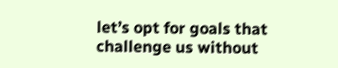let’s opt for goals that challenge us without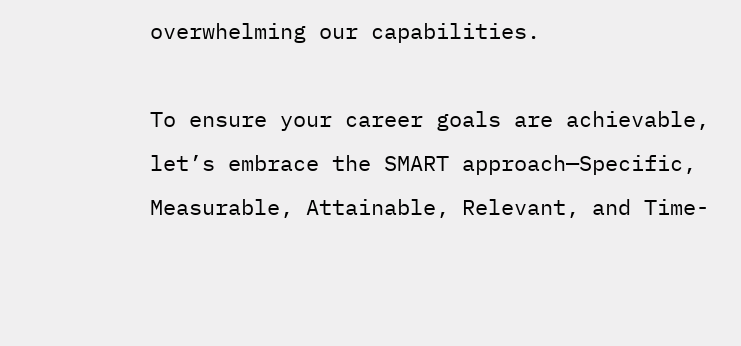overwhelming our capabilities.

To ensure your career goals are achievable, let’s embrace the SMART approach—Specific, Measurable, Attainable, Relevant, and Time-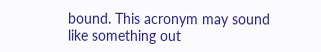bound. This acronym may sound like something out